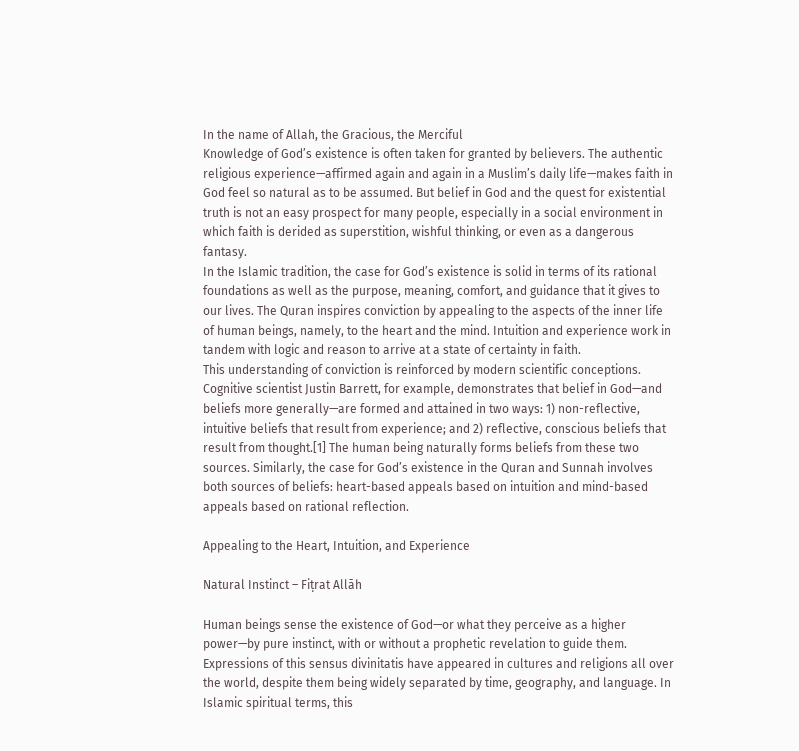In the name of Allah, the Gracious, the Merciful
Knowledge of God’s existence is often taken for granted by believers. The authentic religious experience—affirmed again and again in a Muslim’s daily life—makes faith in God feel so natural as to be assumed. But belief in God and the quest for existential truth is not an easy prospect for many people, especially in a social environment in which faith is derided as superstition, wishful thinking, or even as a dangerous fantasy.
In the Islamic tradition, the case for God’s existence is solid in terms of its rational foundations as well as the purpose, meaning, comfort, and guidance that it gives to our lives. The Quran inspires conviction by appealing to the aspects of the inner life of human beings, namely, to the heart and the mind. Intuition and experience work in tandem with logic and reason to arrive at a state of certainty in faith.
This understanding of conviction is reinforced by modern scientific conceptions. Cognitive scientist Justin Barrett, for example, demonstrates that belief in God—and beliefs more generally—are formed and attained in two ways: 1) non-reflective, intuitive beliefs that result from experience; and 2) reflective, conscious beliefs that result from thought.[1] The human being naturally forms beliefs from these two sources. Similarly, the case for God’s existence in the Quran and Sunnah involves both sources of beliefs: heart-based appeals based on intuition and mind-based appeals based on rational reflection.

Appealing to the Heart, Intuition, and Experience

Natural Instinct – Fiṭrat Allāh

Human beings sense the existence of God—or what they perceive as a higher power—by pure instinct, with or without a prophetic revelation to guide them. Expressions of this sensus divinitatis have appeared in cultures and religions all over the world, despite them being widely separated by time, geography, and language. In Islamic spiritual terms, this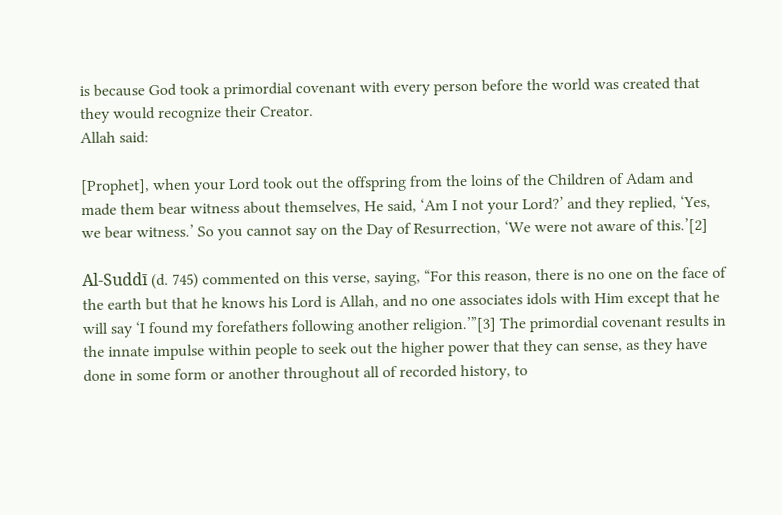is because God took a primordial covenant with every person before the world was created that they would recognize their Creator.
Allah said:

[Prophet], when your Lord took out the offspring from the loins of the Children of Adam and made them bear witness about themselves, He said, ‘Am I not your Lord?’ and they replied, ‘Yes, we bear witness.’ So you cannot say on the Day of Resurrection, ‘We were not aware of this.’[2]

Al-Suddī (d. 745) commented on this verse, saying, “For this reason, there is no one on the face of the earth but that he knows his Lord is Allah, and no one associates idols with Him except that he will say ‘I found my forefathers following another religion.’”[3] The primordial covenant results in the innate impulse within people to seek out the higher power that they can sense, as they have done in some form or another throughout all of recorded history, to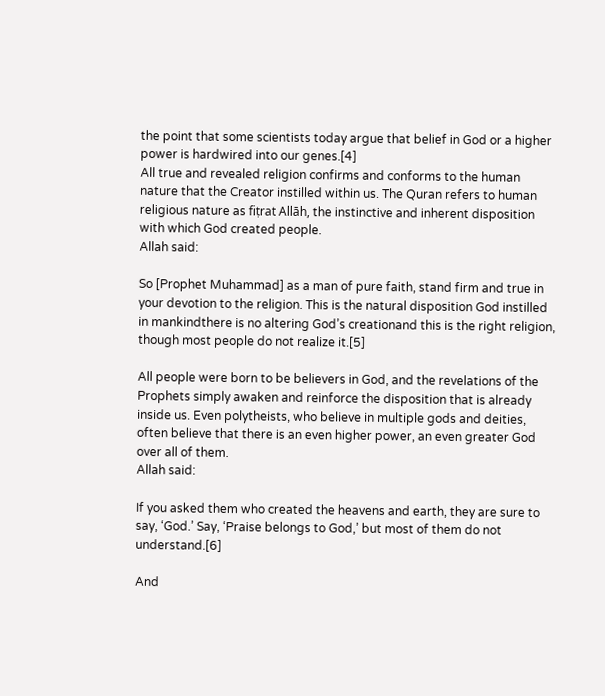the point that some scientists today argue that belief in God or a higher power is hardwired into our genes.[4]
All true and revealed religion confirms and conforms to the human nature that the Creator instilled within us. The Quran refers to human religious nature as fiṭrat Allāh, the instinctive and inherent disposition with which God created people.
Allah said:

So [Prophet Muhammad] as a man of pure faith, stand firm and true in your devotion to the religion. This is the natural disposition God instilled in mankindthere is no altering God’s creationand this is the right religion, though most people do not realize it.[5]

All people were born to be believers in God, and the revelations of the Prophets simply awaken and reinforce the disposition that is already inside us. Even polytheists, who believe in multiple gods and deities, often believe that there is an even higher power, an even greater God over all of them.
Allah said:

If you asked them who created the heavens and earth, they are sure to say, ‘God.’ Say, ‘Praise belongs to God,’ but most of them do not understand.[6]

And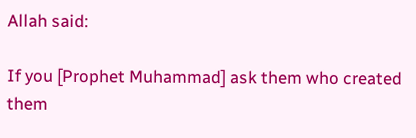Allah said:

If you [Prophet Muhammad] ask them who created them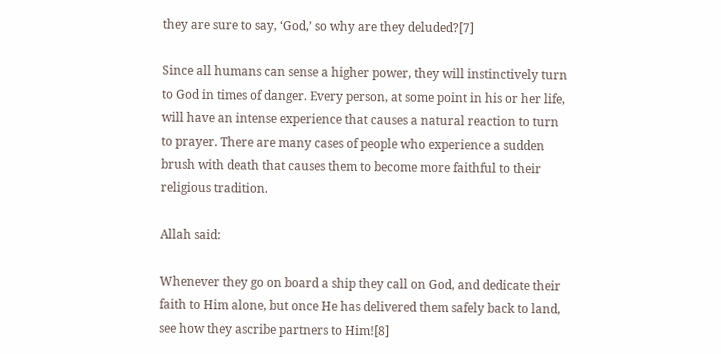they are sure to say, ‘God,’ so why are they deluded?[7]

Since all humans can sense a higher power, they will instinctively turn to God in times of danger. Every person, at some point in his or her life, will have an intense experience that causes a natural reaction to turn to prayer. There are many cases of people who experience a sudden brush with death that causes them to become more faithful to their religious tradition.

Allah said:

Whenever they go on board a ship they call on God, and dedicate their faith to Him alone, but once He has delivered them safely back to land, see how they ascribe partners to Him![8]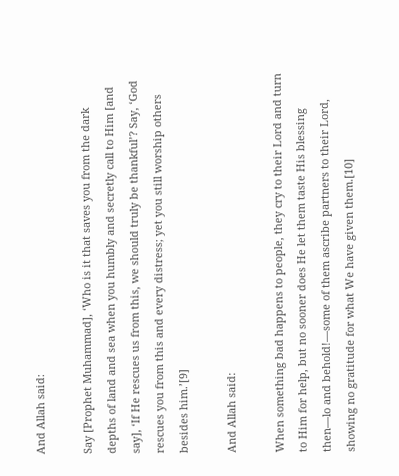And Allah said:

Say [Prophet Muhammad], ‘Who is it that saves you from the dark depths of land and sea when you humbly and secretly call to Him [and say], ‘If He rescues us from this, we should truly be thankful’? Say, ‘God rescues you from this and every distress; yet you still worship others besides him.’[9]

And Allah said:

When something bad happens to people, they cry to their Lord and turn to Him for help, but no sooner does He let them taste His blessing then—lo and behold!—some of them ascribe partners to their Lord, showing no gratitude for what We have given them.[10]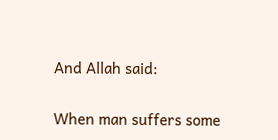And Allah said:

When man suffers some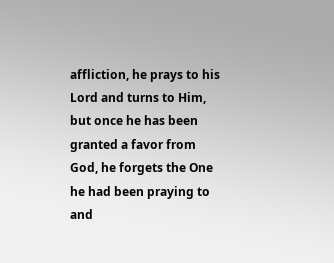affliction, he prays to his Lord and turns to Him, but once he has been granted a favor from God, he forgets the One he had been praying to and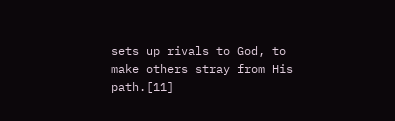sets up rivals to God, to make others stray from His path.[11]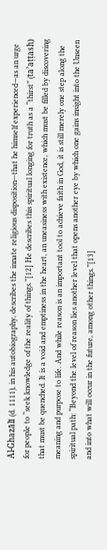Al-Ghazālī (d. 1111), in his autobiography, describes the innate religious disposition—that he himself experienced—as an urge for people to “seek knowledge of the reality of things.”[12] He describes this spiritual longing for truth as a “thirst” (ta’aṭṭash) that must be quenched. It is a void and emptiness in the heart, an uneasiness with existence, which must be filled by discovering meaning and purpose to life. And while reason is an important tool to achieve faith in God, it is still merely one step along the spiritual path: “Beyond the level of reason lies another level that opens another eye by which one gains insight into the Unseen and into what will occur in the future, among other things.”[13]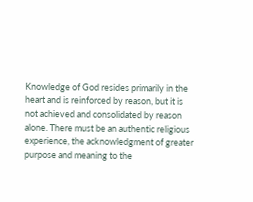Knowledge of God resides primarily in the heart and is reinforced by reason, but it is not achieved and consolidated by reason alone. There must be an authentic religious experience, the acknowledgment of greater purpose and meaning to the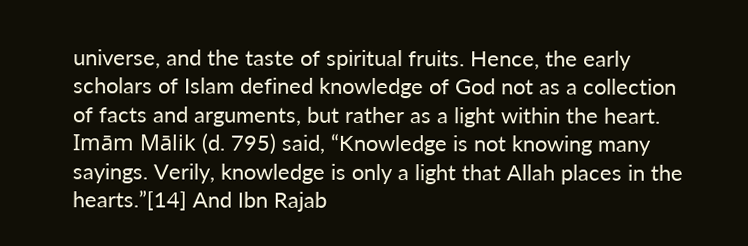universe, and the taste of spiritual fruits. Hence, the early scholars of Islam defined knowledge of God not as a collection of facts and arguments, but rather as a light within the heart. Imām Mālik (d. 795) said, “Knowledge is not knowing many sayings. Verily, knowledge is only a light that Allah places in the hearts.”[14] And Ibn Rajab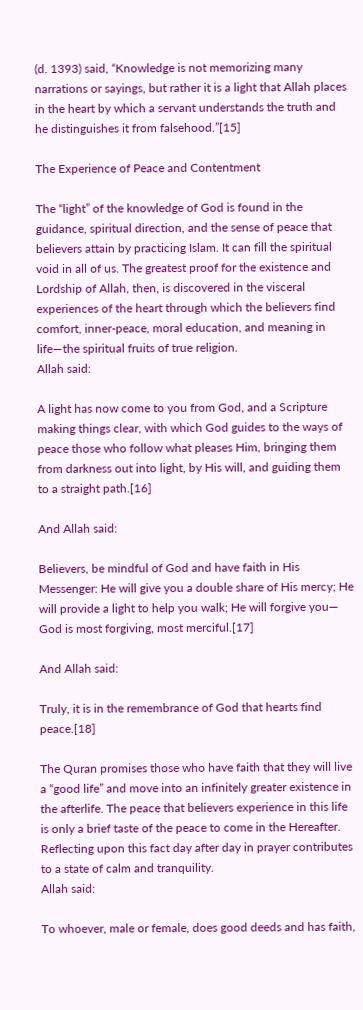(d. 1393) said, “Knowledge is not memorizing many narrations or sayings, but rather it is a light that Allah places in the heart by which a servant understands the truth and he distinguishes it from falsehood.”[15]

The Experience of Peace and Contentment

The “light” of the knowledge of God is found in the guidance, spiritual direction, and the sense of peace that believers attain by practicing Islam. It can fill the spiritual void in all of us. The greatest proof for the existence and Lordship of Allah, then, is discovered in the visceral experiences of the heart through which the believers find comfort, inner-peace, moral education, and meaning in life—the spiritual fruits of true religion.
Allah said:

A light has now come to you from God, and a Scripture making things clear, with which God guides to the ways of peace those who follow what pleases Him, bringing them from darkness out into light, by His will, and guiding them to a straight path.[16]

And Allah said:

Believers, be mindful of God and have faith in His Messenger: He will give you a double share of His mercy; He will provide a light to help you walk; He will forgive you— God is most forgiving, most merciful.[17]

And Allah said:

Truly, it is in the remembrance of God that hearts find peace.[18]

The Quran promises those who have faith that they will live a “good life” and move into an infinitely greater existence in the afterlife. The peace that believers experience in this life is only a brief taste of the peace to come in the Hereafter. Reflecting upon this fact day after day in prayer contributes to a state of calm and tranquility.
Allah said:

To whoever, male or female, does good deeds and has faith,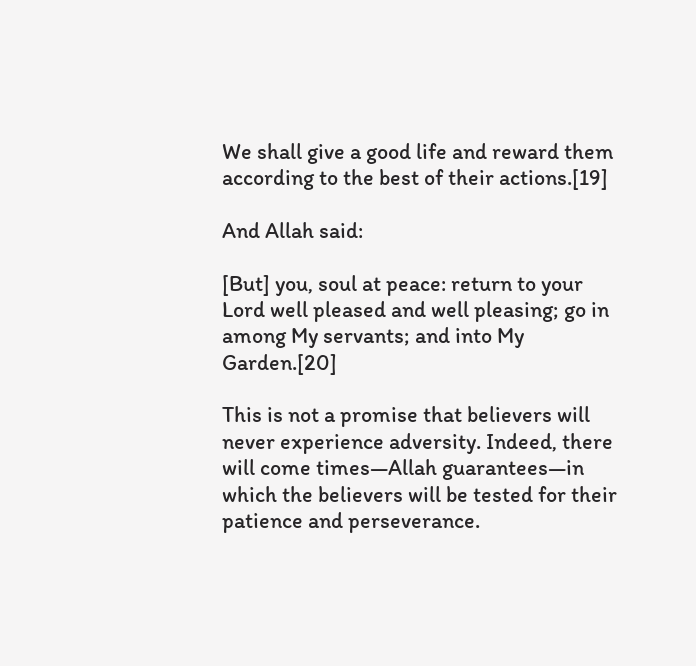We shall give a good life and reward them according to the best of their actions.[19]

And Allah said:

[But] you, soul at peace: return to your Lord well pleased and well pleasing; go in among My servants; and into My Garden.[20]

This is not a promise that believers will never experience adversity. Indeed, there will come times—Allah guarantees—in which the believers will be tested for their patience and perseverance.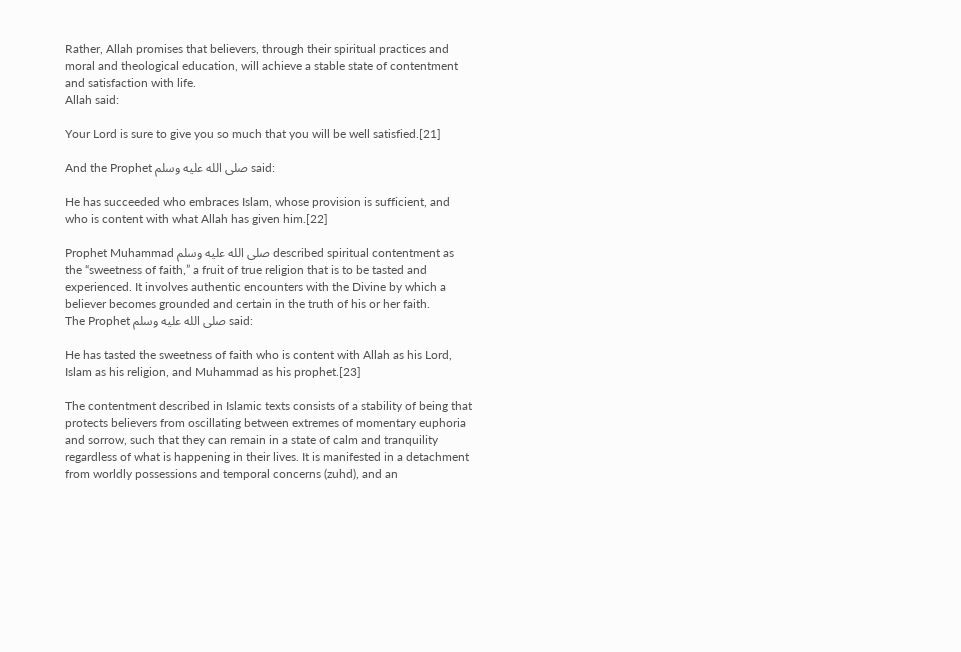Rather, Allah promises that believers, through their spiritual practices and moral and theological education, will achieve a stable state of contentment and satisfaction with life.
Allah said:

Your Lord is sure to give you so much that you will be well satisfied.[21]

And the Prophet صلى الله عليه وسلم said:

He has succeeded who embraces Islam, whose provision is sufficient, and who is content with what Allah has given him.[22]

Prophet Muhammad صلى الله عليه وسلم described spiritual contentment as the “sweetness of faith,” a fruit of true religion that is to be tasted and experienced. It involves authentic encounters with the Divine by which a believer becomes grounded and certain in the truth of his or her faith.
The Prophet صلى الله عليه وسلم said:

He has tasted the sweetness of faith who is content with Allah as his Lord, Islam as his religion, and Muhammad as his prophet.[23]

The contentment described in Islamic texts consists of a stability of being that protects believers from oscillating between extremes of momentary euphoria and sorrow, such that they can remain in a state of calm and tranquility regardless of what is happening in their lives. It is manifested in a detachment from worldly possessions and temporal concerns (zuhd), and an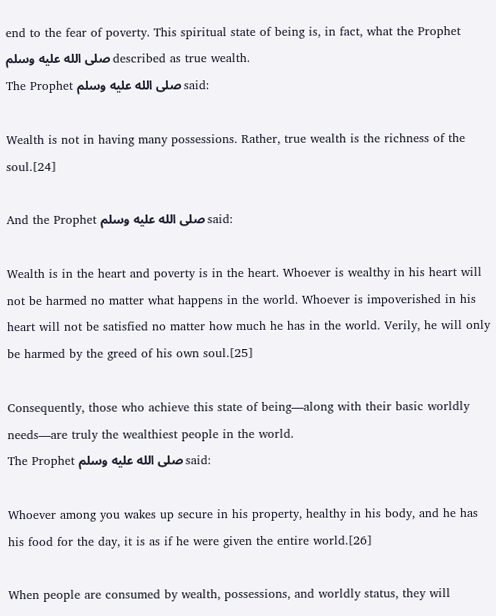end to the fear of poverty. This spiritual state of being is, in fact, what the Prophet صلى الله عليه وسلم described as true wealth.
The Prophet صلى الله عليه وسلم said:

Wealth is not in having many possessions. Rather, true wealth is the richness of the soul.[24]

And the Prophet صلى الله عليه وسلم said:

Wealth is in the heart and poverty is in the heart. Whoever is wealthy in his heart will not be harmed no matter what happens in the world. Whoever is impoverished in his heart will not be satisfied no matter how much he has in the world. Verily, he will only be harmed by the greed of his own soul.[25]

Consequently, those who achieve this state of being—along with their basic worldly needs—are truly the wealthiest people in the world.
The Prophet صلى الله عليه وسلم said:

Whoever among you wakes up secure in his property, healthy in his body, and he has his food for the day, it is as if he were given the entire world.[26]

When people are consumed by wealth, possessions, and worldly status, they will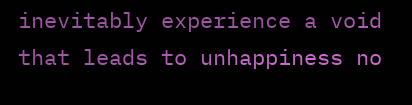inevitably experience a void that leads to unhappiness no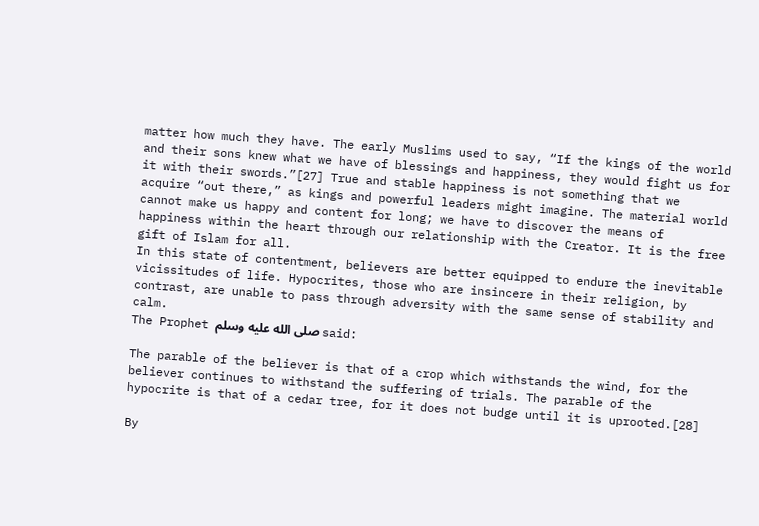matter how much they have. The early Muslims used to say, “If the kings of the world and their sons knew what we have of blessings and happiness, they would fight us for it with their swords.”[27] True and stable happiness is not something that we acquire “out there,” as kings and powerful leaders might imagine. The material world cannot make us happy and content for long; we have to discover the means of happiness within the heart through our relationship with the Creator. It is the free gift of Islam for all.
In this state of contentment, believers are better equipped to endure the inevitable vicissitudes of life. Hypocrites, those who are insincere in their religion, by contrast, are unable to pass through adversity with the same sense of stability and calm.
The Prophet صلى الله عليه وسلم said:

The parable of the believer is that of a crop which withstands the wind, for the believer continues to withstand the suffering of trials. The parable of the hypocrite is that of a cedar tree, for it does not budge until it is uprooted.[28]

By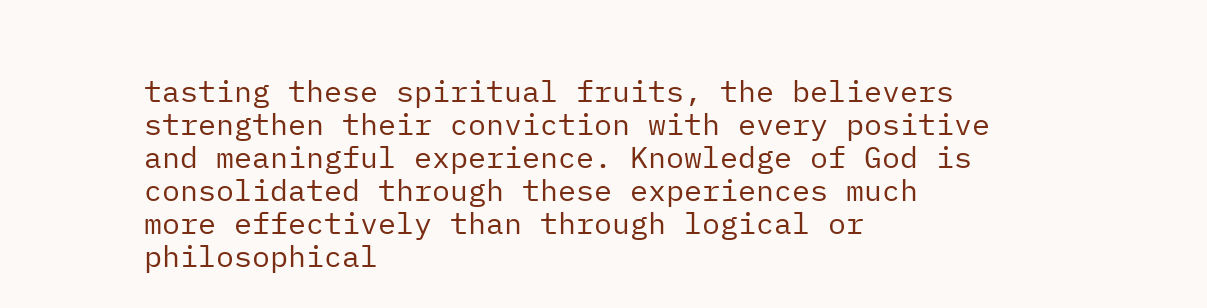tasting these spiritual fruits, the believers strengthen their conviction with every positive and meaningful experience. Knowledge of God is consolidated through these experiences much more effectively than through logical or philosophical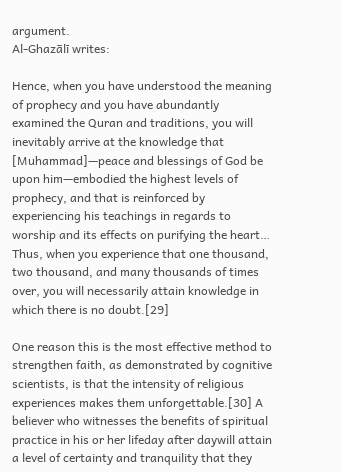argument.
Al-Ghazālī writes:

Hence, when you have understood the meaning of prophecy and you have abundantly examined the Quran and traditions, you will inevitably arrive at the knowledge that [Muhammad]—peace and blessings of God be upon him—embodied the highest levels of prophecy, and that is reinforced by experiencing his teachings in regards to worship and its effects on purifying the heart… Thus, when you experience that one thousand, two thousand, and many thousands of times over, you will necessarily attain knowledge in which there is no doubt.[29]

One reason this is the most effective method to strengthen faith, as demonstrated by cognitive scientists, is that the intensity of religious experiences makes them unforgettable.[30] A believer who witnesses the benefits of spiritual practice in his or her lifeday after daywill attain a level of certainty and tranquility that they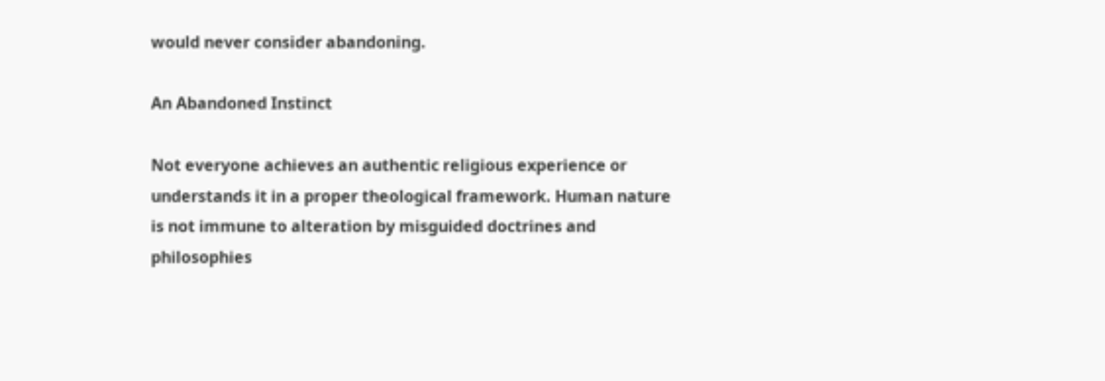would never consider abandoning.

An Abandoned Instinct

Not everyone achieves an authentic religious experience or understands it in a proper theological framework. Human nature is not immune to alteration by misguided doctrines and philosophies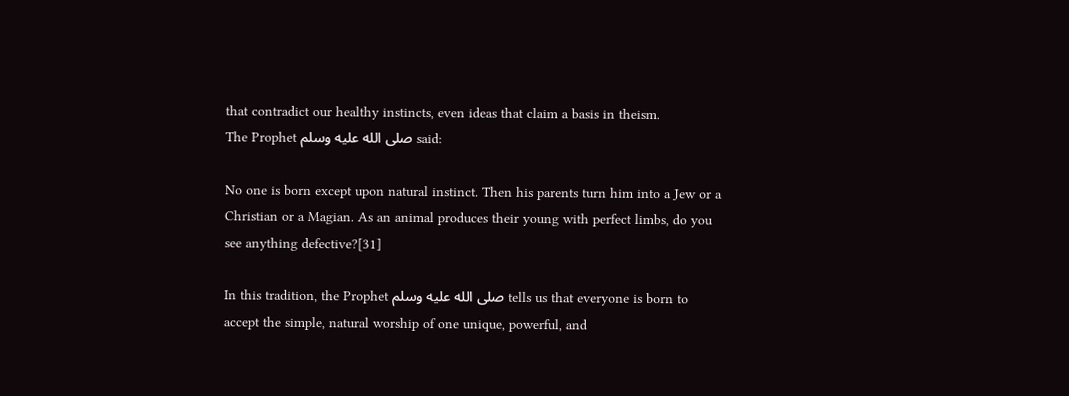that contradict our healthy instincts, even ideas that claim a basis in theism.
The Prophet صلى الله عليه وسلم said:

No one is born except upon natural instinct. Then his parents turn him into a Jew or a Christian or a Magian. As an animal produces their young with perfect limbs, do you see anything defective?[31]

In this tradition, the Prophet صلى الله عليه وسلم tells us that everyone is born to accept the simple, natural worship of one unique, powerful, and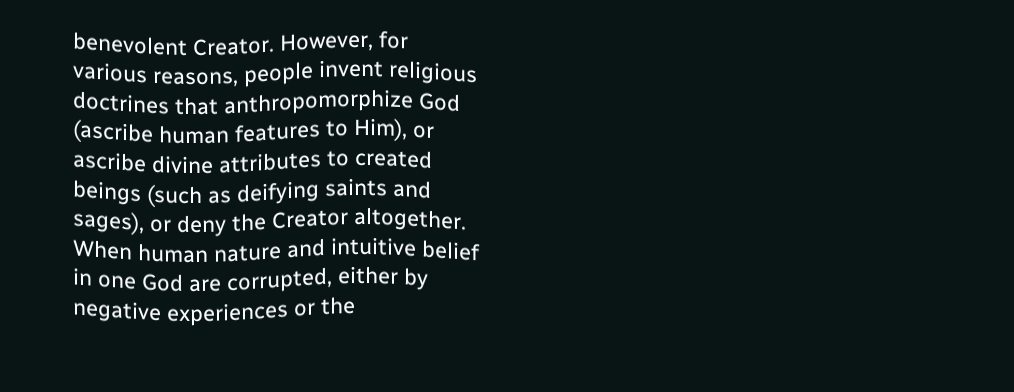benevolent Creator. However, for various reasons, people invent religious doctrines that anthropomorphize God (ascribe human features to Him), or ascribe divine attributes to created beings (such as deifying saints and sages), or deny the Creator altogether.
When human nature and intuitive belief in one God are corrupted, either by negative experiences or the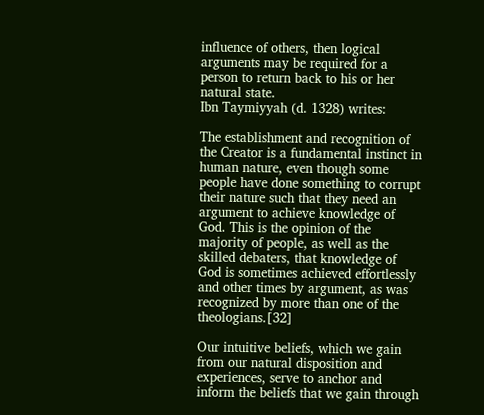influence of others, then logical arguments may be required for a person to return back to his or her natural state.
Ibn Taymiyyah (d. 1328) writes:

The establishment and recognition of the Creator is a fundamental instinct in human nature, even though some people have done something to corrupt their nature such that they need an argument to achieve knowledge of God. This is the opinion of the majority of people, as well as the skilled debaters, that knowledge of God is sometimes achieved effortlessly and other times by argument, as was recognized by more than one of the theologians.[32]

Our intuitive beliefs, which we gain from our natural disposition and experiences, serve to anchor and inform the beliefs that we gain through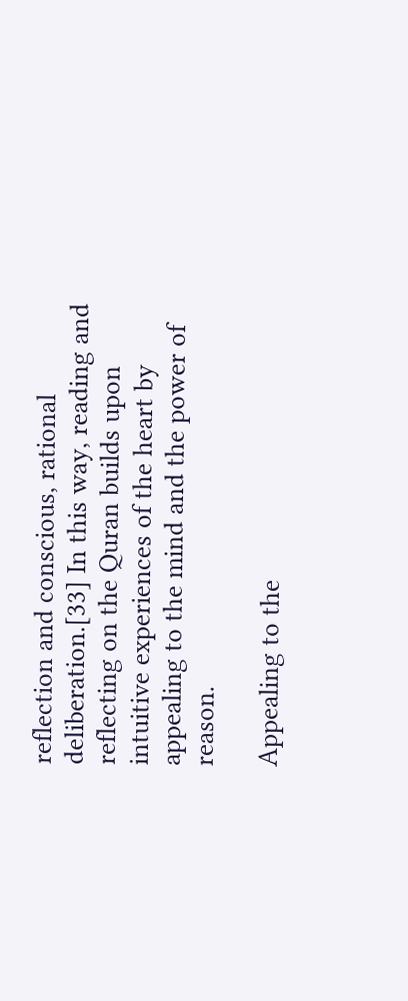reflection and conscious, rational deliberation.[33] In this way, reading and reflecting on the Quran builds upon intuitive experiences of the heart by appealing to the mind and the power of reason.

Appealing to the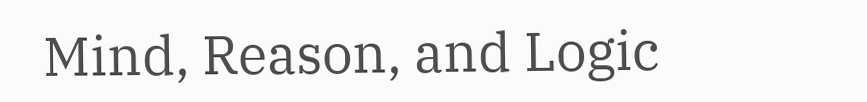Mind, Reason, and Logic